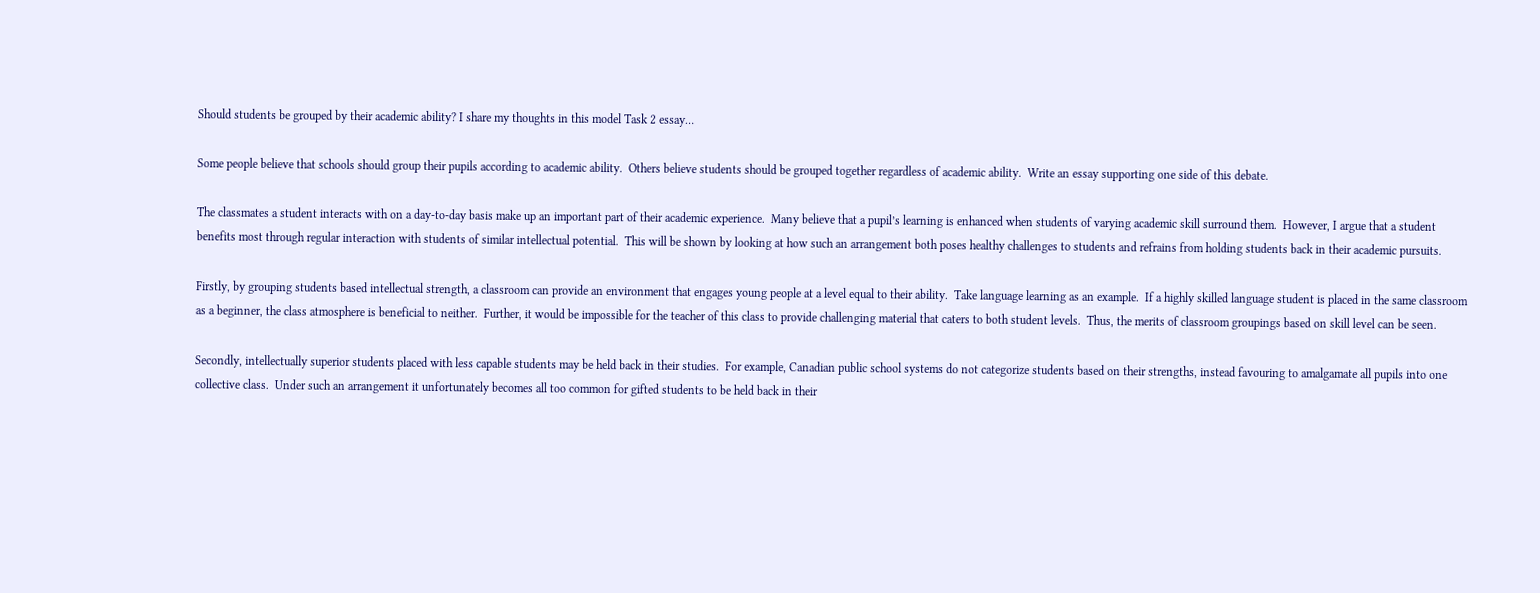Should students be grouped by their academic ability? I share my thoughts in this model Task 2 essay…

Some people believe that schools should group their pupils according to academic ability.  Others believe students should be grouped together regardless of academic ability.  Write an essay supporting one side of this debate.

The classmates a student interacts with on a day-to-day basis make up an important part of their academic experience.  Many believe that a pupil’s learning is enhanced when students of varying academic skill surround them.  However, I argue that a student benefits most through regular interaction with students of similar intellectual potential.  This will be shown by looking at how such an arrangement both poses healthy challenges to students and refrains from holding students back in their academic pursuits.

Firstly, by grouping students based intellectual strength, a classroom can provide an environment that engages young people at a level equal to their ability.  Take language learning as an example.  If a highly skilled language student is placed in the same classroom as a beginner, the class atmosphere is beneficial to neither.  Further, it would be impossible for the teacher of this class to provide challenging material that caters to both student levels.  Thus, the merits of classroom groupings based on skill level can be seen.

Secondly, intellectually superior students placed with less capable students may be held back in their studies.  For example, Canadian public school systems do not categorize students based on their strengths, instead favouring to amalgamate all pupils into one collective class.  Under such an arrangement it unfortunately becomes all too common for gifted students to be held back in their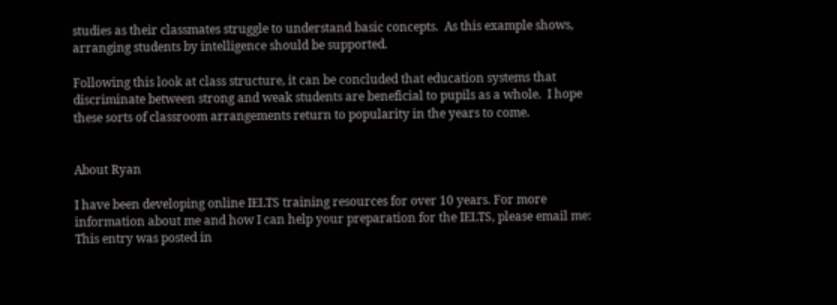studies as their classmates struggle to understand basic concepts.  As this example shows, arranging students by intelligence should be supported.

Following this look at class structure, it can be concluded that education systems that discriminate between strong and weak students are beneficial to pupils as a whole.  I hope these sorts of classroom arrangements return to popularity in the years to come.


About Ryan

I have been developing online IELTS training resources for over 10 years. For more information about me and how I can help your preparation for the IELTS, please email me:
This entry was posted in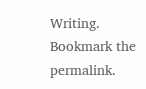Writing. Bookmark the permalink.